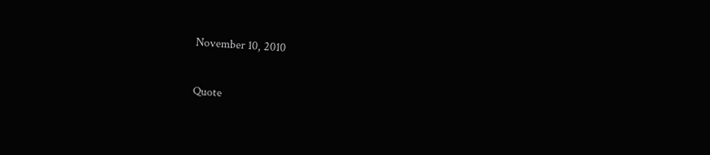November 10, 2010

Quote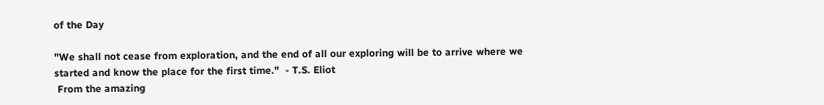of the Day

"We shall not cease from exploration, and the end of all our exploring will be to arrive where we started and know the place for the first time."  - T.S. Eliot
 From the amazing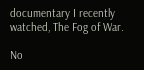documentary I recently watched, The Fog of War.

No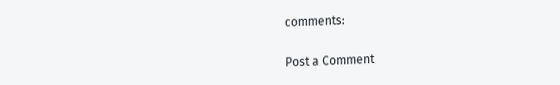comments:

Post a Comment